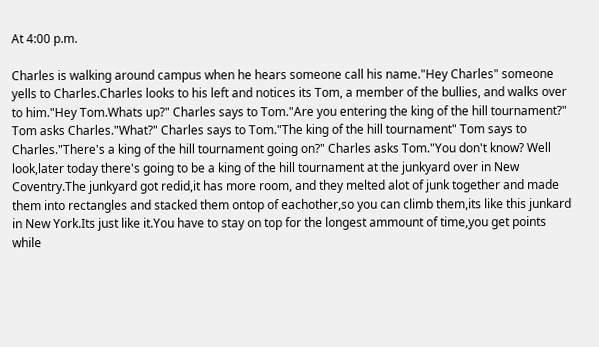At 4:00 p.m.

Charles is walking around campus when he hears someone call his name."Hey Charles" someone yells to Charles.Charles looks to his left and notices its Tom, a member of the bullies, and walks over to him."Hey Tom.Whats up?" Charles says to Tom."Are you entering the king of the hill tournament?" Tom asks Charles."What?" Charles says to Tom."The king of the hill tournament" Tom says to Charles."There's a king of the hill tournament going on?" Charles asks Tom."You don't know? Well look,later today there's going to be a king of the hill tournament at the junkyard over in New Coventry.The junkyard got redid,it has more room, and they melted alot of junk together and made them into rectangles and stacked them ontop of eachother,so you can climb them,its like this junkard in New York.Its just like it.You have to stay on top for the longest ammount of time,you get points while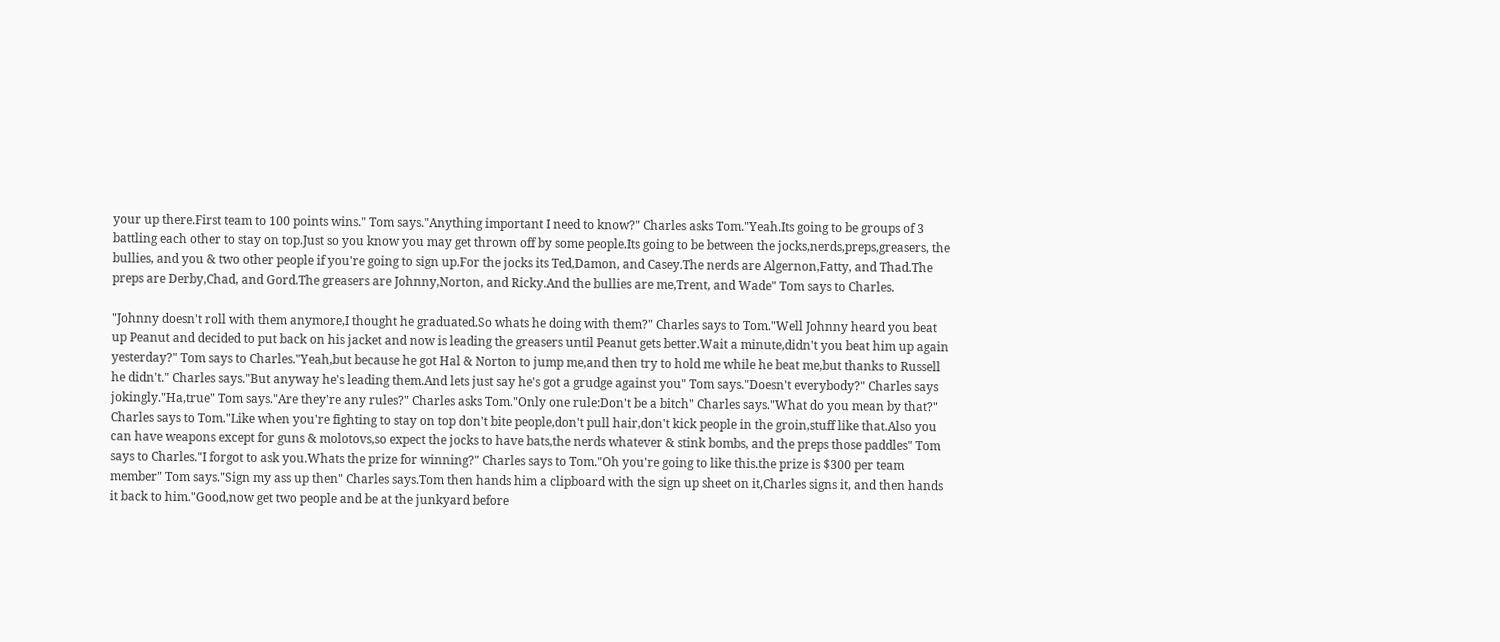your up there.First team to 100 points wins." Tom says."Anything important I need to know?" Charles asks Tom."Yeah.Its going to be groups of 3 battling each other to stay on top.Just so you know you may get thrown off by some people.Its going to be between the jocks,nerds,preps,greasers, the bullies, and you & two other people if you're going to sign up.For the jocks its Ted,Damon, and Casey.The nerds are Algernon,Fatty, and Thad.The preps are Derby,Chad, and Gord.The greasers are Johnny,Norton, and Ricky.And the bullies are me,Trent, and Wade" Tom says to Charles.

"Johnny doesn't roll with them anymore,I thought he graduated.So whats he doing with them?" Charles says to Tom."Well Johnny heard you beat up Peanut and decided to put back on his jacket and now is leading the greasers until Peanut gets better.Wait a minute,didn't you beat him up again yesterday?" Tom says to Charles."Yeah,but because he got Hal & Norton to jump me,and then try to hold me while he beat me,but thanks to Russell he didn't." Charles says."But anyway he's leading them.And lets just say he's got a grudge against you" Tom says."Doesn't everybody?" Charles says jokingly."Ha,true" Tom says."Are they're any rules?" Charles asks Tom."Only one rule:Don't be a bitch" Charles says."What do you mean by that?" Charles says to Tom."Like when you're fighting to stay on top don't bite people,don't pull hair,don't kick people in the groin,stuff like that.Also you can have weapons except for guns & molotovs,so expect the jocks to have bats,the nerds whatever & stink bombs, and the preps those paddles" Tom says to Charles."I forgot to ask you.Whats the prize for winning?" Charles says to Tom."Oh you're going to like this.the prize is $300 per team member" Tom says."Sign my ass up then" Charles says.Tom then hands him a clipboard with the sign up sheet on it,Charles signs it, and then hands it back to him."Good,now get two people and be at the junkyard before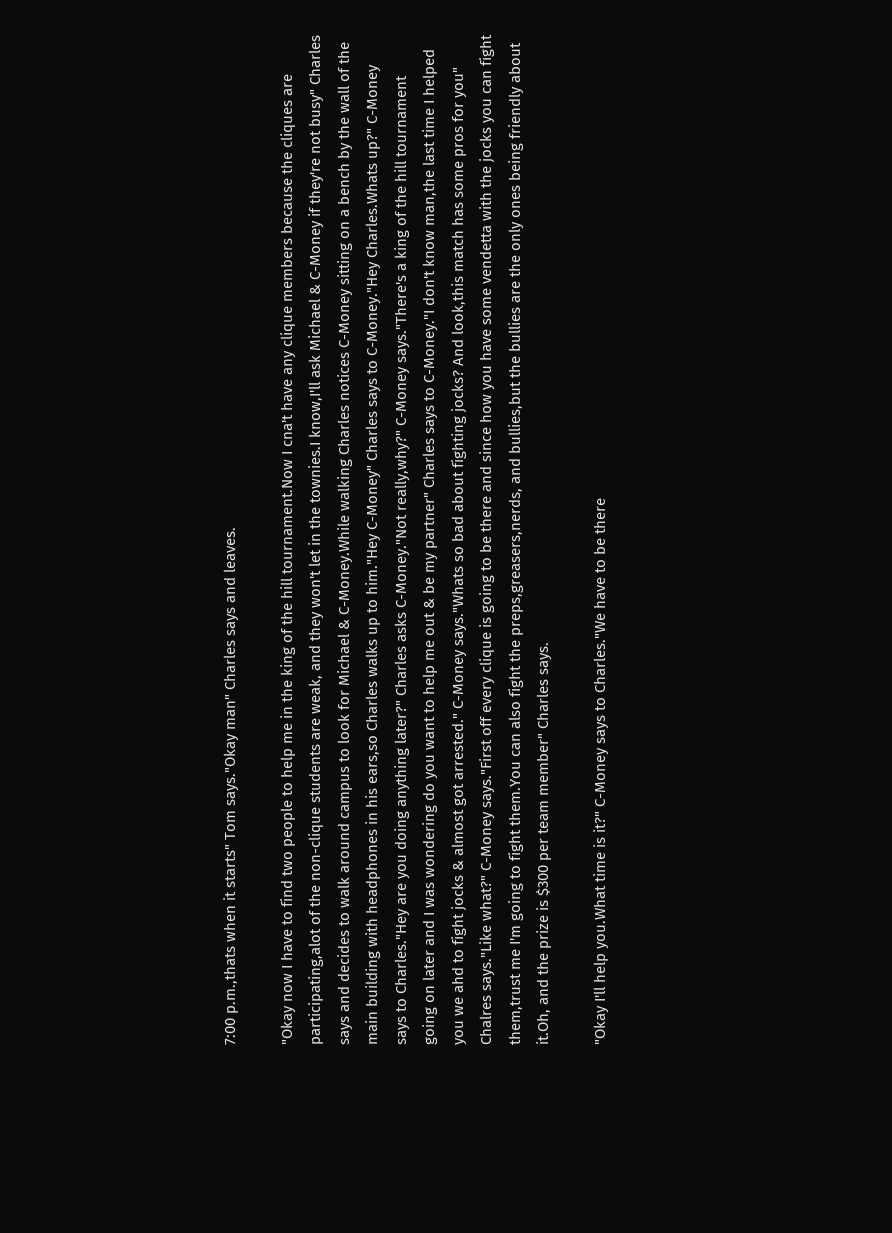7:00 p.m.,thats when it starts" Tom says."Okay man" Charles says and leaves.

"Okay now I have to find two people to help me in the king of the hill tournament.Now I cna't have any clique members because the cliques are participating,alot of the non-clique students are weak, and they won't let in the townies.I know,I'll ask Michael & C-Money if they're not busy" Charles says and decides to walk around campus to look for Michael & C-Money.While walking Charles notices C-Money sitting on a bench by the wall of the main building with headphones in his ears,so Charles walks up to him."Hey C-Money" Charles says to C-Money."Hey Charles.Whats up?" C-Money says to Charles."Hey are you doing anything later?" Charles asks C-Money."Not really,why?" C-Money says."There's a king of the hill tournament going on later and I was wondering do you want to help me out & be my partner" Charles says to C-Money."I don't know man,the last time I helped you we ahd to fight jocks & almost got arrested." C-Money says."Whats so bad about fighting jocks? And look,this match has some pros for you" Chalres says."Like what?" C-Money says."First off every clique is going to be there and since how you have some vendetta with the jocks you can fight them,trust me I'm going to fight them.You can also fight the preps,greasers,nerds, and bullies,but the bullies are the only ones being friendly about it.Oh, and the prize is $300 per team member" Charles says.

"Okay I'll help you.What time is it?" C-Money says to Charles."We have to be there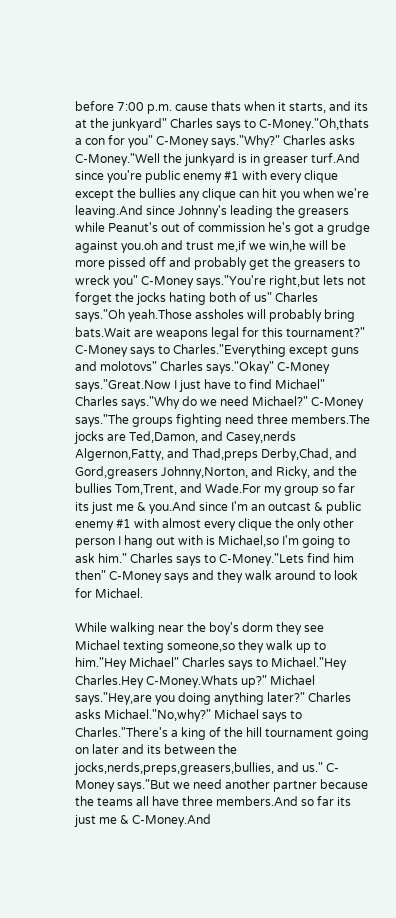before 7:00 p.m. cause thats when it starts, and its at the junkyard" Charles says to C-Money."Oh,thats a con for you" C-Money says."Why?" Charles asks C-Money."Well the junkyard is in greaser turf.And since you're public enemy #1 with every clique except the bullies any clique can hit you when we're leaving.And since Johnny's leading the greasers while Peanut's out of commission he's got a grudge against you.oh and trust me,if we win,he will be more pissed off and probably get the greasers to wreck you" C-Money says."You're right,but lets not forget the jocks hating both of us" Charles says."Oh yeah.Those assholes will probably bring bats.Wait are weapons legal for this tournament?" C-Money says to Charles."Everything except guns and molotovs" Charles says."Okay" C-Money says."Great.Now I just have to find Michael" Charles says."Why do we need Michael?" C-Money says."The groups fighting need three members.The jocks are Ted,Damon, and Casey,nerds Algernon,Fatty, and Thad,preps Derby,Chad, and Gord,greasers Johnny,Norton, and Ricky, and the bullies Tom,Trent, and Wade.For my group so far its just me & you.And since I'm an outcast & public enemy #1 with almost every clique the only other person I hang out with is Michael,so I'm going to ask him." Charles says to C-Money."Lets find him then" C-Money says and they walk around to look for Michael.

While walking near the boy's dorm they see Michael texting someone,so they walk up to him."Hey Michael" Charles says to Michael."Hey Charles.Hey C-Money.Whats up?" Michael says."Hey,are you doing anything later?" Charles asks Michael."No,why?" Michael says to Charles."There's a king of the hill tournament going on later and its between the jocks,nerds,preps,greasers,bullies, and us." C-Money says."But we need another partner because the teams all have three members.And so far its just me & C-Money.And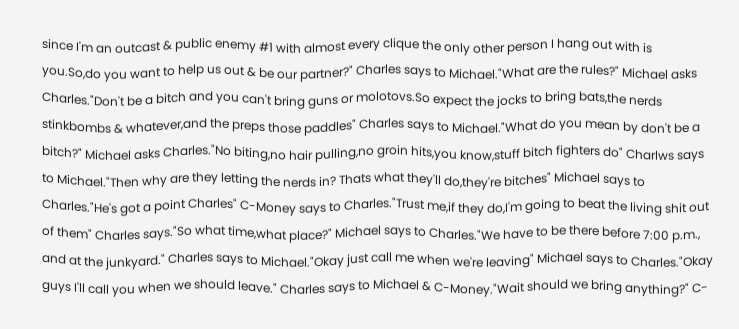since I'm an outcast & public enemy #1 with almost every clique the only other person I hang out with is you.So,do you want to help us out & be our partner?" Charles says to Michael."What are the rules?" Michael asks Charles."Don't be a bitch and you can't bring guns or molotovs.So expect the jocks to bring bats,the nerds stinkbombs & whatever,and the preps those paddles" Charles says to Michael."What do you mean by don't be a bitch?" Michael asks Charles."No biting,no hair pulling,no groin hits,you know,stuff bitch fighters do" Charlws says to Michael."Then why are they letting the nerds in? Thats what they'll do,they're bitches" Michael says to Charles."He's got a point Charles" C-Money says to Charles."Trust me,if they do,I'm going to beat the living shit out of them" Charles says."So what time,what place?" Michael says to Charles."We have to be there before 7:00 p.m., and at the junkyard." Charles says to Michael."Okay just call me when we're leaving" Michael says to Charles."Okay guys I'll call you when we should leave." Charles says to Michael & C-Money."Wait should we bring anything?" C-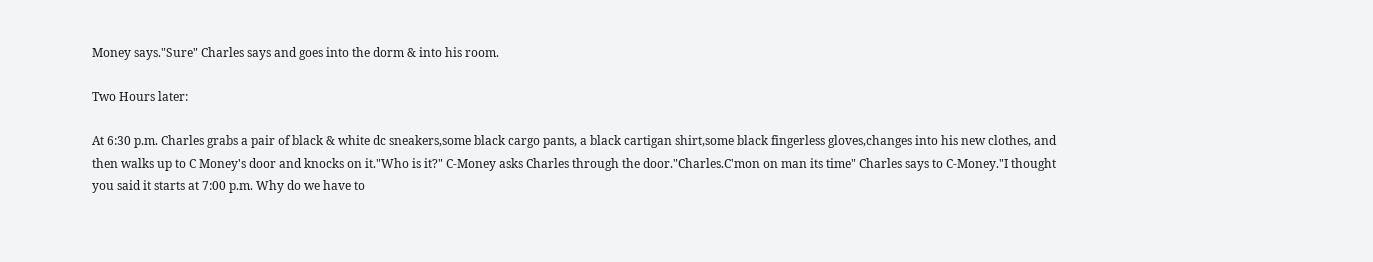Money says."Sure" Charles says and goes into the dorm & into his room.

Two Hours later:

At 6:30 p.m. Charles grabs a pair of black & white dc sneakers,some black cargo pants, a black cartigan shirt,some black fingerless gloves,changes into his new clothes, and then walks up to C Money's door and knocks on it."Who is it?" C-Money asks Charles through the door."Charles.C'mon on man its time" Charles says to C-Money."I thought you said it starts at 7:00 p.m. Why do we have to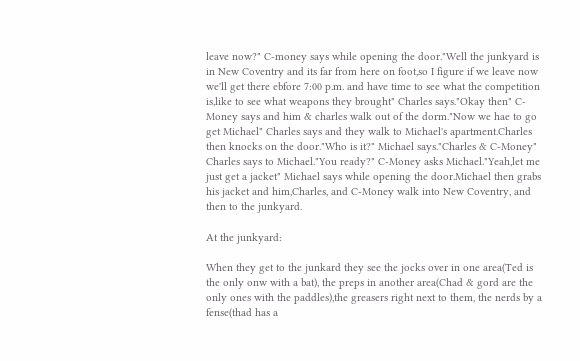leave now?" C-money says while opening the door."Well the junkyard is in New Coventry and its far from here on foot,so I figure if we leave now we'll get there ebfore 7:00 p.m. and have time to see what the competition is,like to see what weapons they brought" Charles says."Okay then" C-Money says and him & charles walk out of the dorm."Now we hae to go get Michael" Charles says and they walk to Michael's apartment.Charles then knocks on the door."Who is it?" Michael says."Charles & C-Money" Charles says to Michael."You ready?" C-Money asks Michael."Yeah,let me just get a jacket" Michael says while opening the door.Michael then grabs his jacket and him,Charles, and C-Money walk into New Coventry, and then to the junkyard.

At the junkyard:

When they get to the junkard they see the jocks over in one area(Ted is the only onw with a bat), the preps in another area(Chad & gord are the only ones with the paddles),the greasers right next to them, the nerds by a fense(thad has a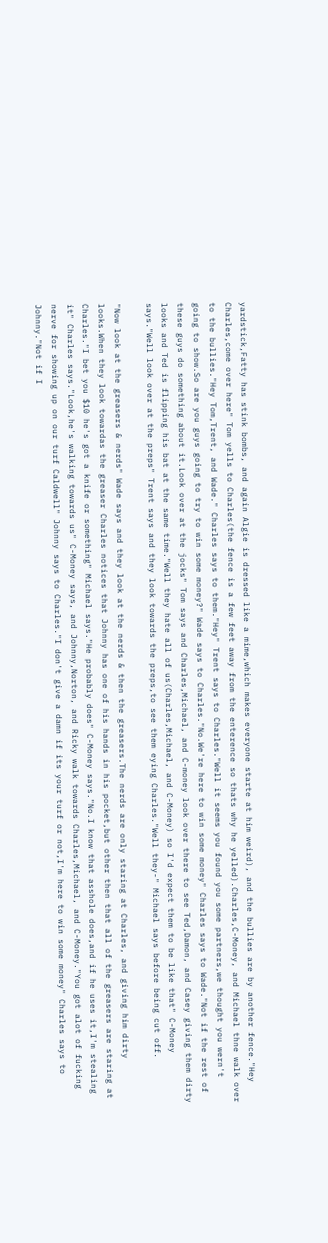yardstick,Fatty has stink bombs, and again Algie is dressed like a mime,which makes everyone starte at him weird), and the bullies are by another fence."Hey Charles,come over here" Tom yells to Charles(the fence is a few feet away from the enterence so thats why he yelled).Charles,C-Money, and Michael thne walk over to the bullies."Hey Tom,Trent, and Wade." Charles says to them."Hey" Trent says to Charles."Well it seems you found you some partners,we thought you wern't going to show.So are you guys going to try to win some money?" Wade says to Charles."No.We're here to win some money" Charles says to Wade."Not if the rest of these guys do something about it.Look over at the jocks" Tom says and Charles,Michael, and C-money look over there to see Ted,Damon, and Casey giving them dirty looks and Ted is flipping his bat at the same time."Well they hate all of us(Charles,Michael, and C-Money) so I'd expect them to be like that" C-Money says."Well look over at the preps" Trent says and they look towards the preps,to see them eying Charles."Well they-" Michael says before being cut off.

"Now look at the greasers & nerds" Wade says and they look at the nerds & then the greasers.The nerds are only staring at Charles, and giving him dirty looks.When they look towardas the greaser Charles notices that Johnny has one of his hands in his pocket,but other then that all of the greasers are staring at Charles."I bet you $10 he's got a knife or something" Michael says."He probably does" C-Money says."No.I know that asshole does,and if he uses it,I'm stealing it" Charles says."Look,he's walking towards us" C-Money says, and Johnny,Norton, and Ricky walk towards Charles,Michael, and C-Money."You got alot of fucking nerve for showing up on our turf Caldwell" Johnny says to Charles."I don't give a damn if its your turf or not,I'm here to win some money" Charles says to Johnny."Not if I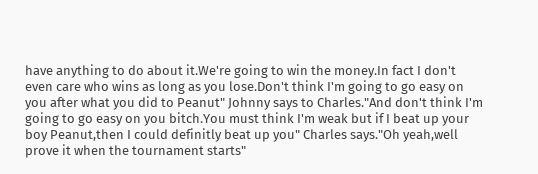have anything to do about it.We're going to win the money.In fact I don't even care who wins as long as you lose.Don't think I'm going to go easy on you after what you did to Peanut" Johnny says to Charles."And don't think I'm going to go easy on you bitch.You must think I'm weak but if I beat up your boy Peanut,then I could definitly beat up you" Charles says."Oh yeah,well prove it when the tournament starts"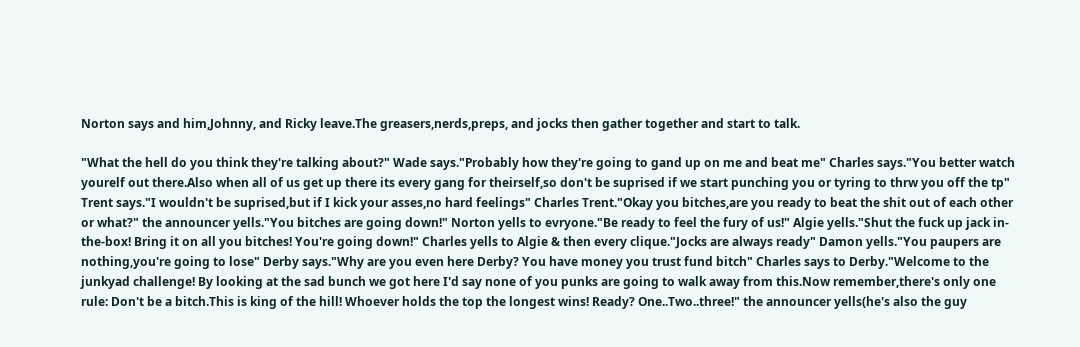Norton says and him,Johnny, and Ricky leave.The greasers,nerds,preps, and jocks then gather together and start to talk.

"What the hell do you think they're talking about?" Wade says."Probably how they're going to gand up on me and beat me" Charles says."You better watch yourelf out there.Also when all of us get up there its every gang for theirself,so don't be suprised if we start punching you or tyring to thrw you off the tp" Trent says."I wouldn't be suprised,but if I kick your asses,no hard feelings" Charles Trent."Okay you bitches,are you ready to beat the shit out of each other or what?" the announcer yells."You bitches are going down!" Norton yells to evryone."Be ready to feel the fury of us!" Algie yells."Shut the fuck up jack in-the-box! Bring it on all you bitches! You're going down!" Charles yells to Algie & then every clique."Jocks are always ready" Damon yells."You paupers are nothing,you're going to lose" Derby says."Why are you even here Derby? You have money you trust fund bitch" Charles says to Derby."Welcome to the junkyad challenge! By looking at the sad bunch we got here I'd say none of you punks are going to walk away from this.Now remember,there's only one rule: Don't be a bitch.This is king of the hill! Whoever holds the top the longest wins! Ready? One..Two..three!" the announcer yells(he's also the guy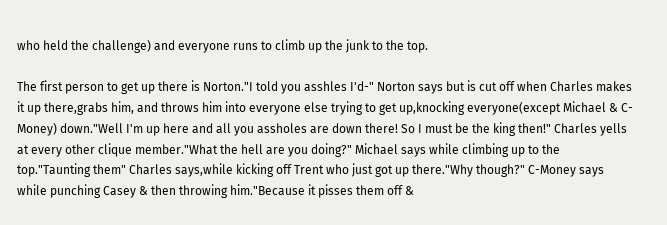who held the challenge) and everyone runs to climb up the junk to the top.

The first person to get up there is Norton."I told you asshles I'd-" Norton says but is cut off when Charles makes it up there,grabs him, and throws him into everyone else trying to get up,knocking everyone(except Michael & C-Money) down."Well I'm up here and all you assholes are down there! So I must be the king then!" Charles yells at every other clique member."What the hell are you doing?" Michael says while climbing up to the top."Taunting them" Charles says,while kicking off Trent who just got up there."Why though?" C-Money says while punching Casey & then throwing him."Because it pisses them off &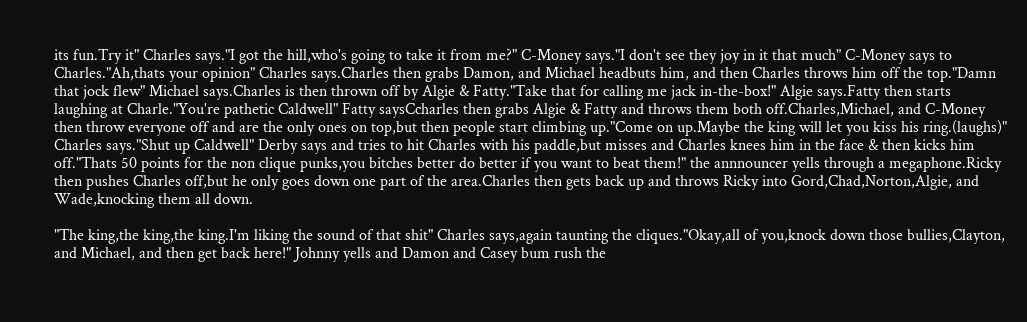its fun.Try it" Charles says."I got the hill,who's going to take it from me?" C-Money says."I don't see they joy in it that much" C-Money says to Charles."Ah,thats your opinion" Charles says.Charles then grabs Damon, and Michael headbuts him, and then Charles throws him off the top."Damn that jock flew" Michael says.Charles is then thrown off by Algie & Fatty."Take that for calling me jack in-the-box!" Algie says.Fatty then starts laughing at Charle."You're pathetic Caldwell" Fatty saysCcharles then grabs Algie & Fatty and throws them both off.Charles,Michael, and C-Money then throw everyone off and are the only ones on top,but then people start climbing up."Come on up.Maybe the king will let you kiss his ring.(laughs)" Charles says."Shut up Caldwell" Derby says and tries to hit Charles with his paddle,but misses and Charles knees him in the face & then kicks him off."Thats 50 points for the non clique punks,you bitches better do better if you want to beat them!" the annnouncer yells through a megaphone.Ricky then pushes Charles off,but he only goes down one part of the area.Charles then gets back up and throws Ricky into Gord,Chad,Norton,Algie, and Wade,knocking them all down.

"The king,the king,the king.I'm liking the sound of that shit" Charles says,again taunting the cliques."Okay,all of you,knock down those bullies,Clayton, and Michael, and then get back here!" Johnny yells and Damon and Casey bum rush the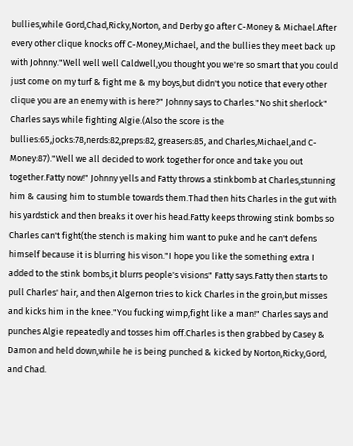bullies,while Gord,Chad,Ricky,Norton, and Derby go after C-Money & Michael.After every other clique knocks off C-Money,Michael, and the bullies they meet back up with Johnny."Well well well Caldwell,you thought you we're so smart that you could just come on my turf & fight me & my boys,but didn't you notice that every other clique you are an enemy with is here?" Johnny says to Charles."No shit sherlock" Charles says while fighting Algie.(Also the score is the bullies:65,jocks:78,nerds:82,preps:82, greasers:85, and Charles,Michael,and C-Money:87)."Well we all decided to work together for once and take you out together.Fatty now!" Johnny yells and Fatty throws a stinkbomb at Charles,stunning him & causing him to stumble towards them.Thad then hits Charles in the gut with his yardstick and then breaks it over his head.Fatty keeps throwing stink bombs so Charles can't fight(the stench is making him want to puke and he can't defens himself because it is blurring his vison."I hope you like the something extra I added to the stink bombs,it blurrs people's visions" Fatty says.Fatty then starts to pull Charles' hair, and then Algernon tries to kick Charles in the groin,but misses and kicks him in the knee."You fucking wimp,fight like a man!" Charles says and punches Algie repeatedly and tosses him off.Charles is then grabbed by Casey & Damon and held down,while he is being punched & kicked by Norton,Ricky,Gord, and Chad.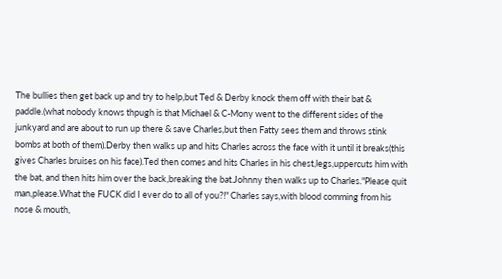The bullies then get back up and try to help,but Ted & Derby knock them off with their bat & paddle.(what nobody knows thpugh is that Michael & C-Mony went to the different sides of the junkyard and are about to run up there & save Charles,but then Fatty sees them and throws stink bombs at both of them).Derby then walks up and hits Charles across the face with it until it breaks(this gives Charles bruises on his face).Ted then comes and hits Charles in his chest,legs,uppercuts him with the bat, and then hits him over the back,breaking the bat.Johnny then walks up to Charles."Please quit man,please.What the FUCK did I ever do to all of you?!" Charles says,with blood comming from his nose & mouth,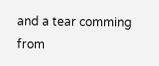and a tear comming from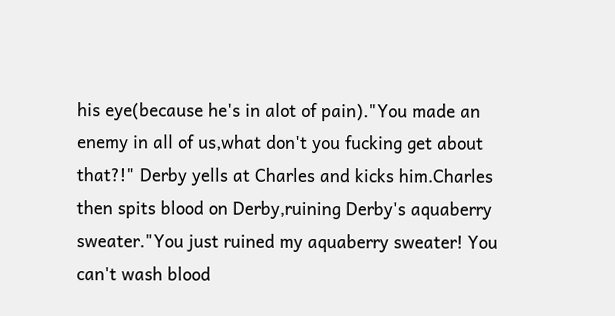his eye(because he's in alot of pain)."You made an enemy in all of us,what don't you fucking get about that?!" Derby yells at Charles and kicks him.Charles then spits blood on Derby,ruining Derby's aquaberry sweater."You just ruined my aquaberry sweater! You can't wash blood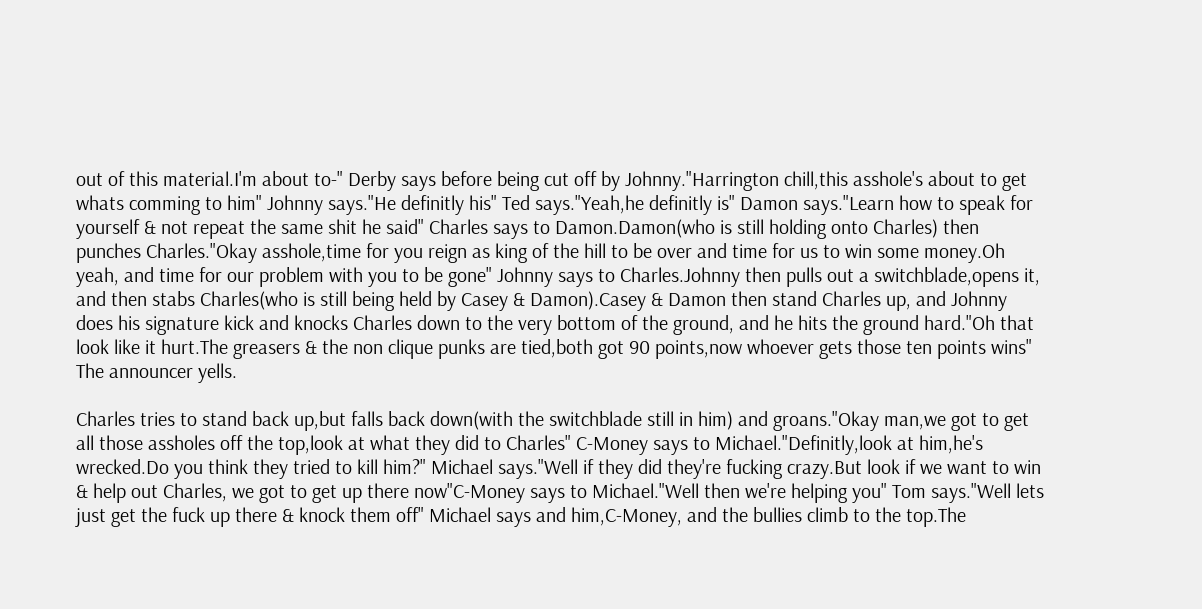out of this material.I'm about to-" Derby says before being cut off by Johnny."Harrington chill,this asshole's about to get whats comming to him" Johnny says."He definitly his" Ted says."Yeah,he definitly is" Damon says."Learn how to speak for yourself & not repeat the same shit he said" Charles says to Damon.Damon(who is still holding onto Charles) then punches Charles."Okay asshole,time for you reign as king of the hill to be over and time for us to win some money.Oh yeah, and time for our problem with you to be gone" Johnny says to Charles.Johnny then pulls out a switchblade,opens it, and then stabs Charles(who is still being held by Casey & Damon).Casey & Damon then stand Charles up, and Johnny does his signature kick and knocks Charles down to the very bottom of the ground, and he hits the ground hard."Oh that look like it hurt.The greasers & the non clique punks are tied,both got 90 points,now whoever gets those ten points wins" The announcer yells.

Charles tries to stand back up,but falls back down(with the switchblade still in him) and groans."Okay man,we got to get all those assholes off the top,look at what they did to Charles" C-Money says to Michael."Definitly,look at him,he's wrecked.Do you think they tried to kill him?" Michael says."Well if they did they're fucking crazy.But look if we want to win & help out Charles, we got to get up there now"C-Money says to Michael."Well then we're helping you" Tom says."Well lets just get the fuck up there & knock them off" Michael says and him,C-Money, and the bullies climb to the top.The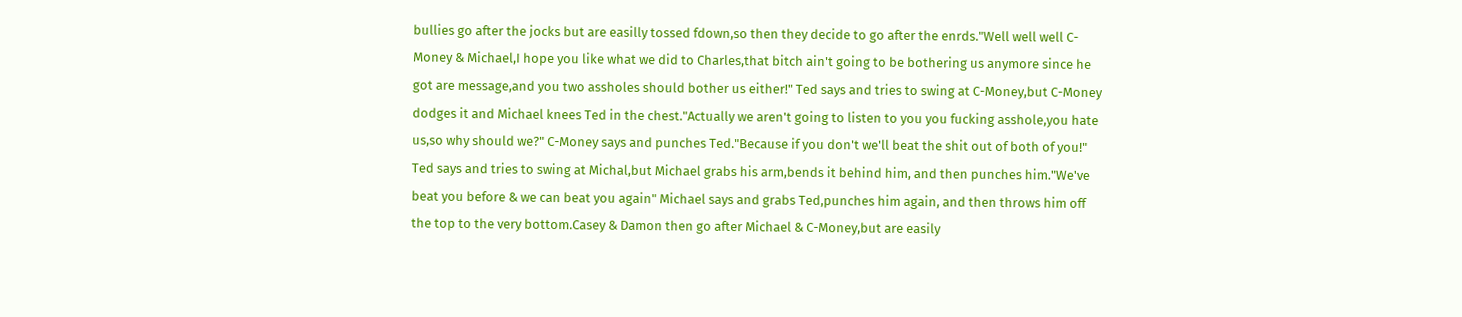bullies go after the jocks but are easilly tossed fdown,so then they decide to go after the enrds."Well well well C-Money & Michael,I hope you like what we did to Charles,that bitch ain't going to be bothering us anymore since he got are message,and you two assholes should bother us either!" Ted says and tries to swing at C-Money,but C-Money dodges it and Michael knees Ted in the chest."Actually we aren't going to listen to you you fucking asshole,you hate us,so why should we?" C-Money says and punches Ted."Because if you don't we'll beat the shit out of both of you!" Ted says and tries to swing at Michal,but Michael grabs his arm,bends it behind him, and then punches him."We've beat you before & we can beat you again" Michael says and grabs Ted,punches him again, and then throws him off the top to the very bottom.Casey & Damon then go after Michael & C-Money,but are easily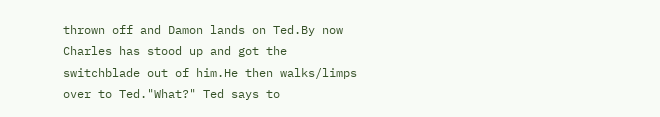thrown off and Damon lands on Ted.By now Charles has stood up and got the switchblade out of him.He then walks/limps over to Ted."What?" Ted says to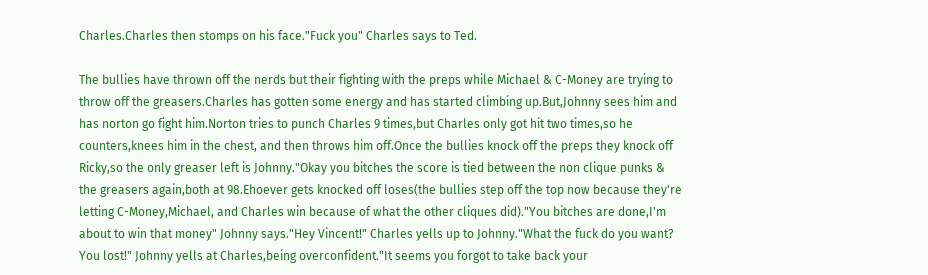Charles.Charles then stomps on his face."Fuck you" Charles says to Ted.

The bullies have thrown off the nerds but their fighting with the preps while Michael & C-Money are trying to throw off the greasers.Charles has gotten some energy and has started climbing up.But,Johnny sees him and has norton go fight him.Norton tries to punch Charles 9 times,but Charles only got hit two times,so he counters,knees him in the chest, and then throws him off.Once the bullies knock off the preps they knock off Ricky,so the only greaser left is Johnny."Okay you bitches the score is tied between the non clique punks & the greasers again,both at 98.Ehoever gets knocked off loses(the bullies step off the top now because they're letting C-Money,Michael, and Charles win because of what the other cliques did)."You bitches are done,I'm about to win that money" Johnny says."Hey Vincent!" Charles yells up to Johnny."What the fuck do you want? You lost!" Johnny yells at Charles,being overconfident."It seems you forgot to take back your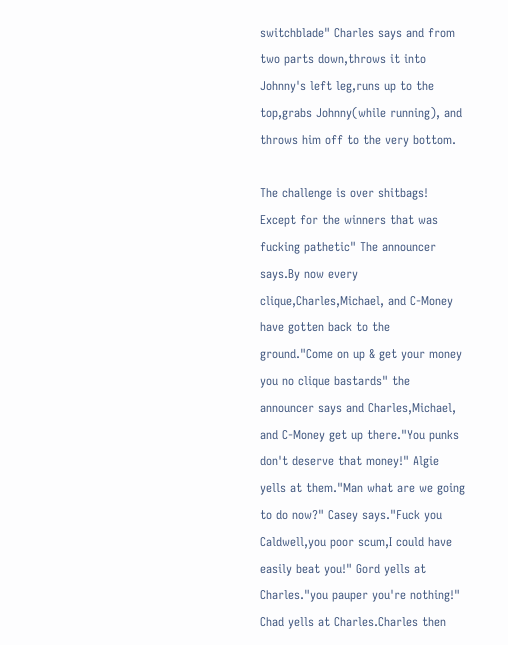switchblade" Charles says and from two parts down,throws it into Johnny's left leg,runs up to the top,grabs Johnny(while running), and throws him off to the very bottom.

The challenge is over shitbags! Except for the winners that was fucking pathetic" The announcer says.By now every clique,Charles,Michael, and C-Money have gotten back to the ground."Come on up & get your money you no clique bastards" the announcer says and Charles,Michael, and C-Money get up there."You punks don't deserve that money!" Algie yells at them."Man what are we going to do now?" Casey says."Fuck you Caldwell,you poor scum,I could have easily beat you!" Gord yells at Charles."you pauper you're nothing!" Chad yells at Charles.Charles then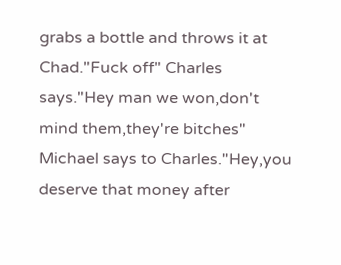grabs a bottle and throws it at Chad."Fuck off" Charles says."Hey man we won,don't mind them,they're bitches" Michael says to Charles."Hey,you deserve that money after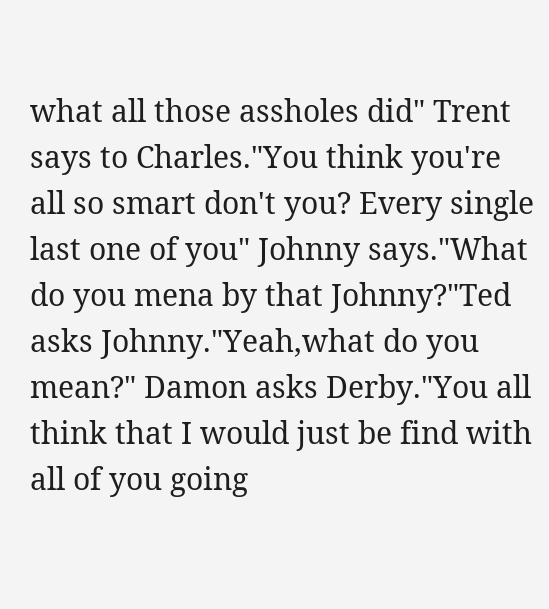what all those assholes did" Trent says to Charles."You think you're all so smart don't you? Every single last one of you" Johnny says."What do you mena by that Johnny?"Ted asks Johnny."Yeah,what do you mean?" Damon asks Derby."You all think that I would just be find with all of you going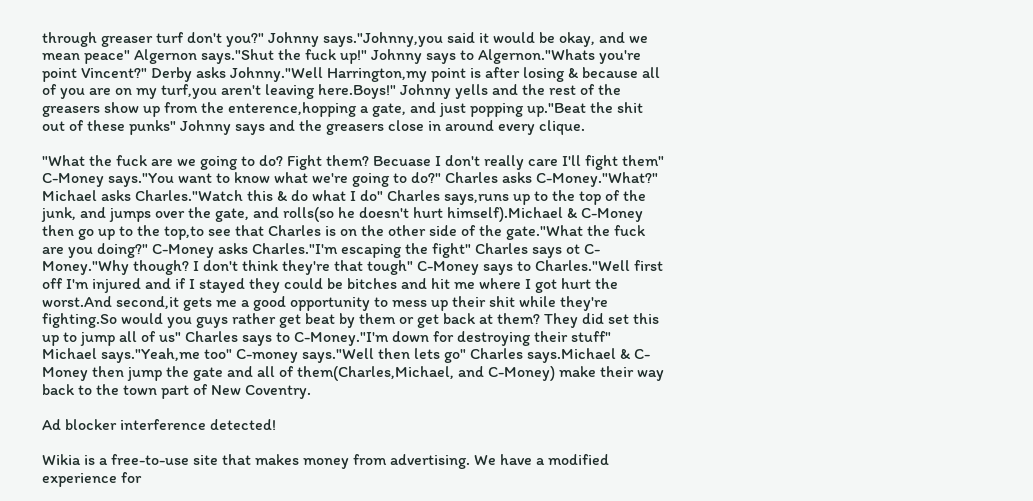through greaser turf don't you?" Johnny says."Johnny,you said it would be okay, and we mean peace" Algernon says."Shut the fuck up!" Johnny says to Algernon."Whats you're point Vincent?" Derby asks Johnny."Well Harrington,my point is after losing & because all of you are on my turf,you aren't leaving here.Boys!" Johnny yells and the rest of the greasers show up from the enterence,hopping a gate, and just popping up."Beat the shit out of these punks" Johnny says and the greasers close in around every clique.

"What the fuck are we going to do? Fight them? Becuase I don't really care I'll fight them" C-Money says."You want to know what we're going to do?" Charles asks C-Money."What?" Michael asks Charles."Watch this & do what I do" Charles says,runs up to the top of the junk, and jumps over the gate, and rolls(so he doesn't hurt himself).Michael & C-Money then go up to the top,to see that Charles is on the other side of the gate."What the fuck are you doing?" C-Money asks Charles."I'm escaping the fight" Charles says ot C-Money."Why though? I don't think they're that tough" C-Money says to Charles."Well first off I'm injured and if I stayed they could be bitches and hit me where I got hurt the worst.And second,it gets me a good opportunity to mess up their shit while they're fighting.So would you guys rather get beat by them or get back at them? They did set this up to jump all of us" Charles says to C-Money."I'm down for destroying their stuff" Michael says."Yeah,me too" C-money says."Well then lets go" Charles says.Michael & C-Money then jump the gate and all of them(Charles,Michael, and C-Money) make their way back to the town part of New Coventry.

Ad blocker interference detected!

Wikia is a free-to-use site that makes money from advertising. We have a modified experience for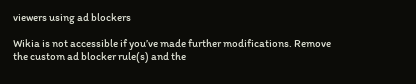viewers using ad blockers

Wikia is not accessible if you’ve made further modifications. Remove the custom ad blocker rule(s) and the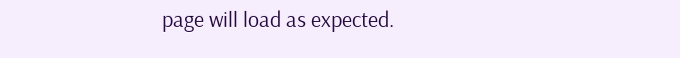page will load as expected.